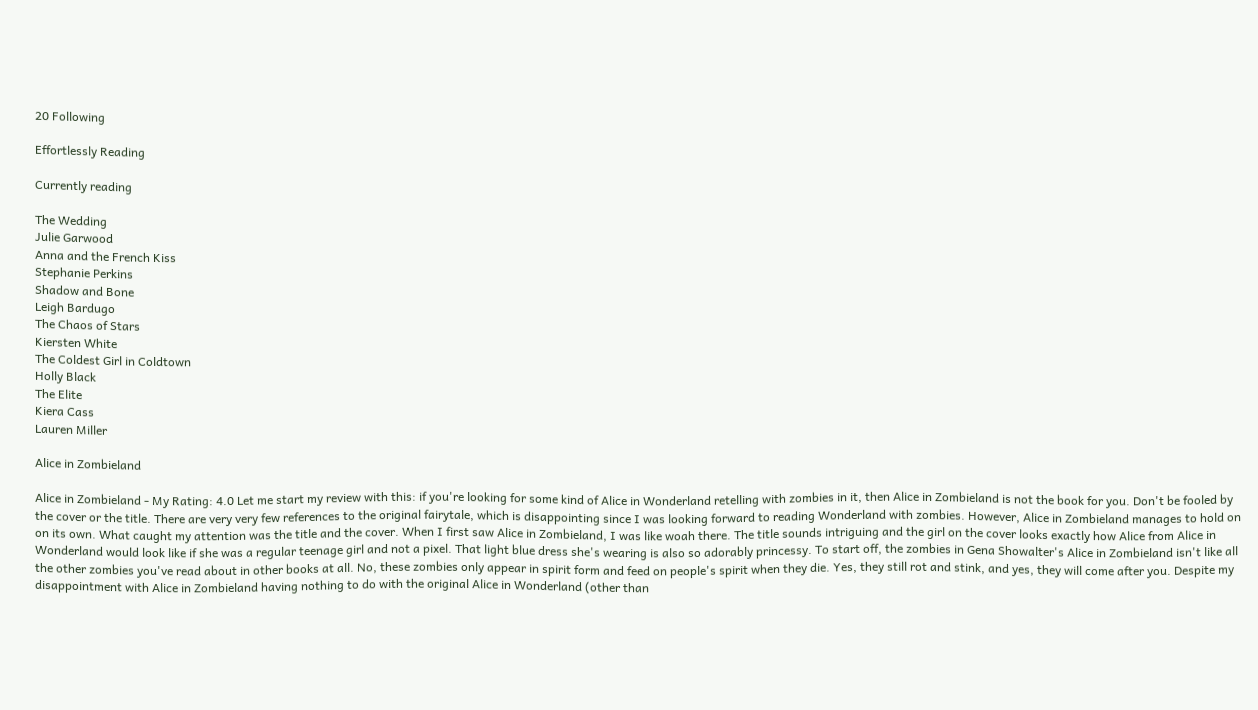20 Following

Effortlessly Reading

Currently reading

The Wedding
Julie Garwood
Anna and the French Kiss
Stephanie Perkins
Shadow and Bone
Leigh Bardugo
The Chaos of Stars
Kiersten White
The Coldest Girl in Coldtown
Holly Black
The Elite
Kiera Cass
Lauren Miller

Alice in Zombieland

Alice in Zombieland - My Rating: 4.0 Let me start my review with this: if you're looking for some kind of Alice in Wonderland retelling with zombies in it, then Alice in Zombieland is not the book for you. Don't be fooled by the cover or the title. There are very very few references to the original fairytale, which is disappointing since I was looking forward to reading Wonderland with zombies. However, Alice in Zombieland manages to hold on on its own. What caught my attention was the title and the cover. When I first saw Alice in Zombieland, I was like woah there. The title sounds intriguing and the girl on the cover looks exactly how Alice from Alice in Wonderland would look like if she was a regular teenage girl and not a pixel. That light blue dress she's wearing is also so adorably princessy. To start off, the zombies in Gena Showalter's Alice in Zombieland isn't like all the other zombies you've read about in other books at all. No, these zombies only appear in spirit form and feed on people's spirit when they die. Yes, they still rot and stink, and yes, they will come after you. Despite my disappointment with Alice in Zombieland having nothing to do with the original Alice in Wonderland (other than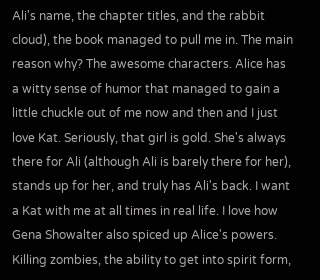Ali's name, the chapter titles, and the rabbit cloud), the book managed to pull me in. The main reason why? The awesome characters. Alice has a witty sense of humor that managed to gain a little chuckle out of me now and then and I just love Kat. Seriously, that girl is gold. She's always there for Ali (although Ali is barely there for her), stands up for her, and truly has Ali's back. I want a Kat with me at all times in real life. I love how Gena Showalter also spiced up Alice's powers. Killing zombies, the ability to get into spirit form,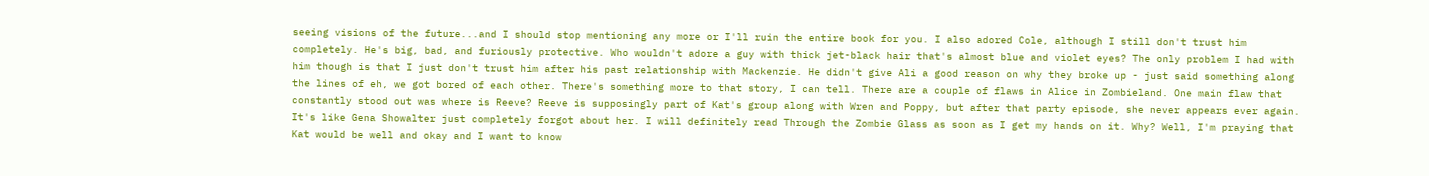seeing visions of the future...and I should stop mentioning any more or I'll ruin the entire book for you. I also adored Cole, although I still don't trust him completely. He's big, bad, and furiously protective. Who wouldn't adore a guy with thick jet-black hair that's almost blue and violet eyes? The only problem I had with him though is that I just don't trust him after his past relationship with Mackenzie. He didn't give Ali a good reason on why they broke up - just said something along the lines of eh, we got bored of each other. There's something more to that story, I can tell. There are a couple of flaws in Alice in Zombieland. One main flaw that constantly stood out was where is Reeve? Reeve is supposingly part of Kat's group along with Wren and Poppy, but after that party episode, she never appears ever again. It's like Gena Showalter just completely forgot about her. I will definitely read Through the Zombie Glass as soon as I get my hands on it. Why? Well, I'm praying that Kat would be well and okay and I want to know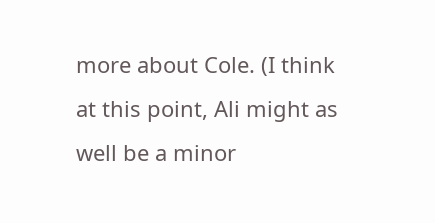more about Cole. (I think at this point, Ali might as well be a minor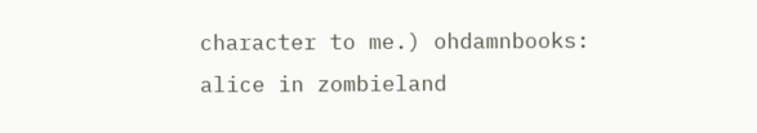character to me.) ohdamnbooks: alice in zombieland